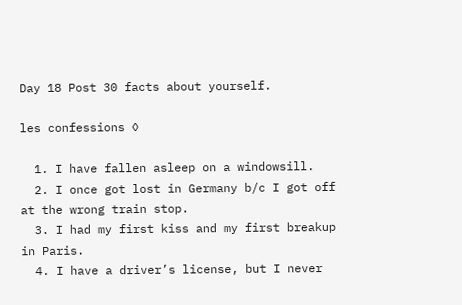Day 18 Post 30 facts about yourself.

les confessions ◊

  1. I have fallen asleep on a windowsill.
  2. I once got lost in Germany b/c I got off at the wrong train stop.
  3. I had my first kiss and my first breakup in Paris.
  4. I have a driver’s license, but I never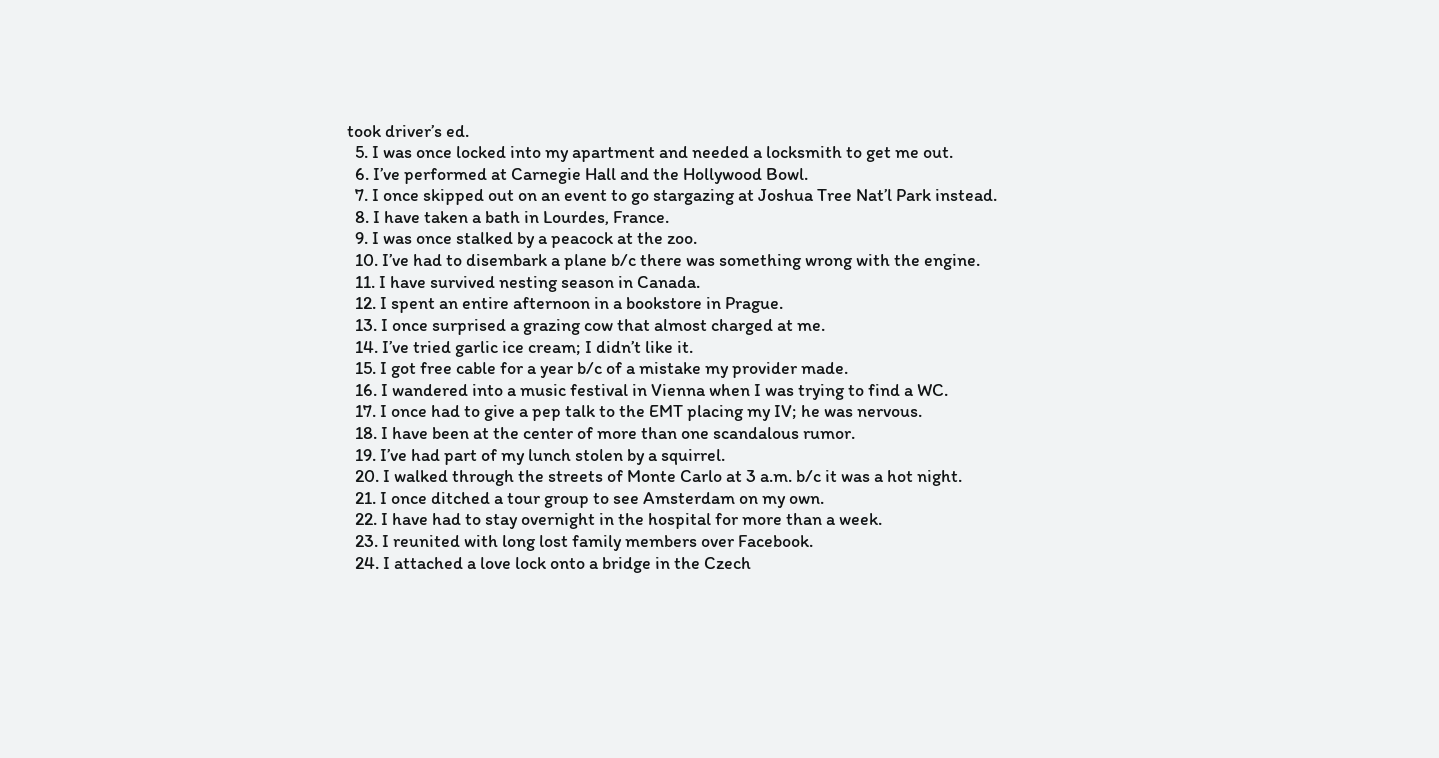took driver’s ed.
  5. I was once locked into my apartment and needed a locksmith to get me out.
  6. I’ve performed at Carnegie Hall and the Hollywood Bowl.
  7. I once skipped out on an event to go stargazing at Joshua Tree Nat’l Park instead.
  8. I have taken a bath in Lourdes, France.
  9. I was once stalked by a peacock at the zoo.
  10. I’ve had to disembark a plane b/c there was something wrong with the engine.
  11. I have survived nesting season in Canada.
  12. I spent an entire afternoon in a bookstore in Prague.
  13. I once surprised a grazing cow that almost charged at me.
  14. I’ve tried garlic ice cream; I didn’t like it.
  15. I got free cable for a year b/c of a mistake my provider made.
  16. I wandered into a music festival in Vienna when I was trying to find a WC.
  17. I once had to give a pep talk to the EMT placing my IV; he was nervous.
  18. I have been at the center of more than one scandalous rumor.
  19. I’ve had part of my lunch stolen by a squirrel.
  20. I walked through the streets of Monte Carlo at 3 a.m. b/c it was a hot night.
  21. I once ditched a tour group to see Amsterdam on my own.
  22. I have had to stay overnight in the hospital for more than a week.
  23. I reunited with long lost family members over Facebook.
  24. I attached a love lock onto a bridge in the Czech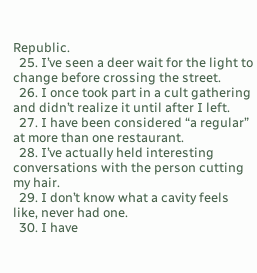Republic.
  25. I’ve seen a deer wait for the light to change before crossing the street.
  26. I once took part in a cult gathering and didn’t realize it until after I left.
  27. I have been considered “a regular” at more than one restaurant.
  28. I’ve actually held interesting conversations with the person cutting my hair.
  29. I don’t know what a cavity feels like, never had one.
  30. I have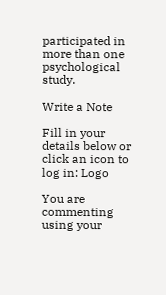participated in more than one psychological study.

Write a Note

Fill in your details below or click an icon to log in: Logo

You are commenting using your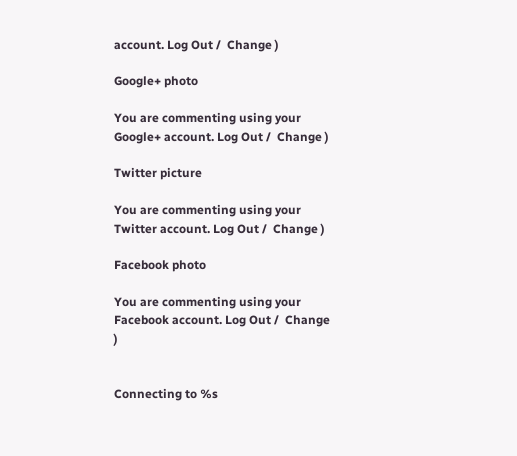account. Log Out /  Change )

Google+ photo

You are commenting using your Google+ account. Log Out /  Change )

Twitter picture

You are commenting using your Twitter account. Log Out /  Change )

Facebook photo

You are commenting using your Facebook account. Log Out /  Change )


Connecting to %s